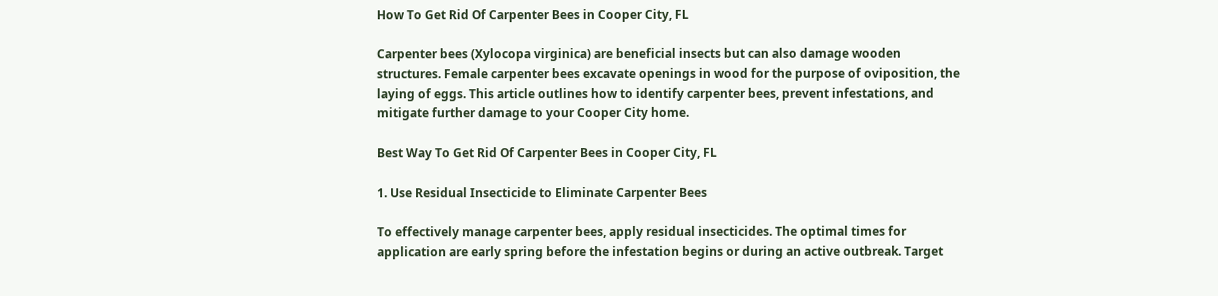How To Get Rid Of Carpenter Bees in Cooper City, FL

Carpenter bees (Xylocopa virginica) are beneficial insects but can also damage wooden structures. Female carpenter bees excavate openings in wood for the purpose of oviposition, the laying of eggs. This article outlines how to identify carpenter bees, prevent infestations, and mitigate further damage to your Cooper City home.

Best Way To Get Rid Of Carpenter Bees in Cooper City, FL

1. Use Residual Insecticide to Eliminate Carpenter Bees

To effectively manage carpenter bees, apply residual insecticides. The optimal times for application are early spring before the infestation begins or during an active outbreak. Target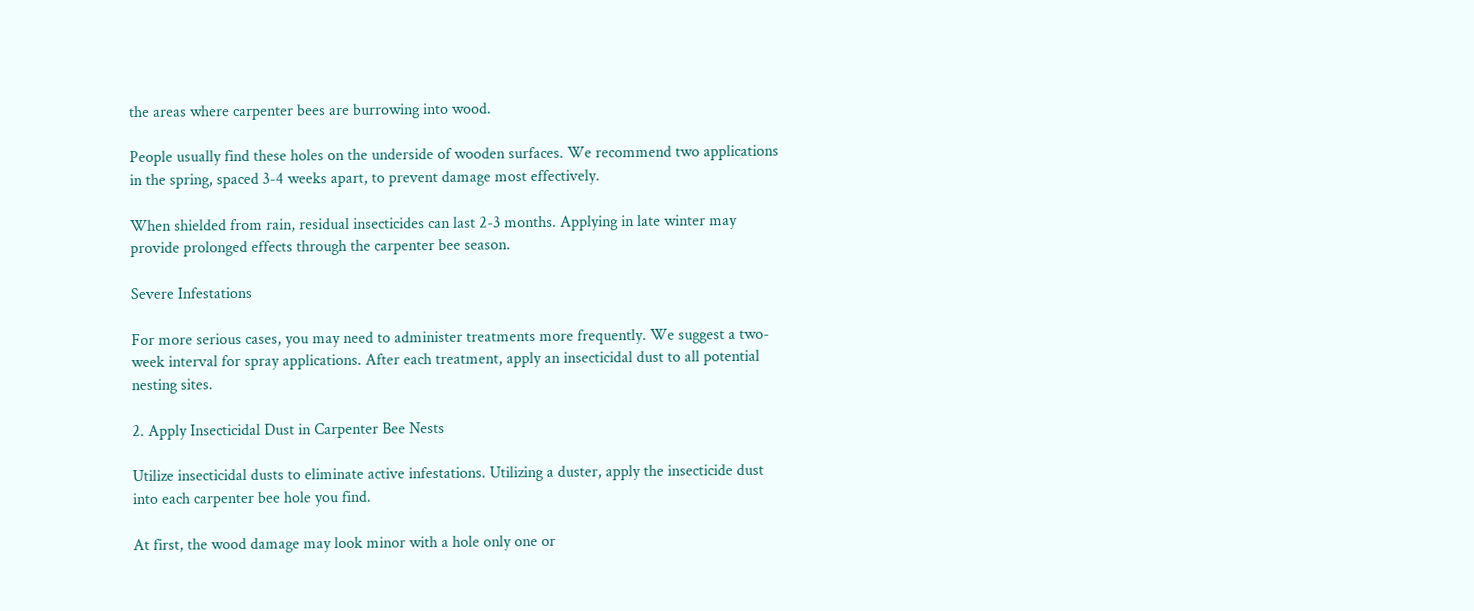the areas where carpenter bees are burrowing into wood.

People usually find these holes on the underside of wooden surfaces. We recommend two applications in the spring, spaced 3-4 weeks apart, to prevent damage most effectively.

When shielded from rain, residual insecticides can last 2-3 months. Applying in late winter may provide prolonged effects through the carpenter bee season.

Severe Infestations

For more serious cases, you may need to administer treatments more frequently. We suggest a two-week interval for spray applications. After each treatment, apply an insecticidal dust to all potential nesting sites.

2. Apply Insecticidal Dust in Carpenter Bee Nests

Utilize insecticidal dusts to eliminate active infestations. Utilizing a duster, apply the insecticide dust into each carpenter bee hole you find.

At first, the wood damage may look minor with a hole only one or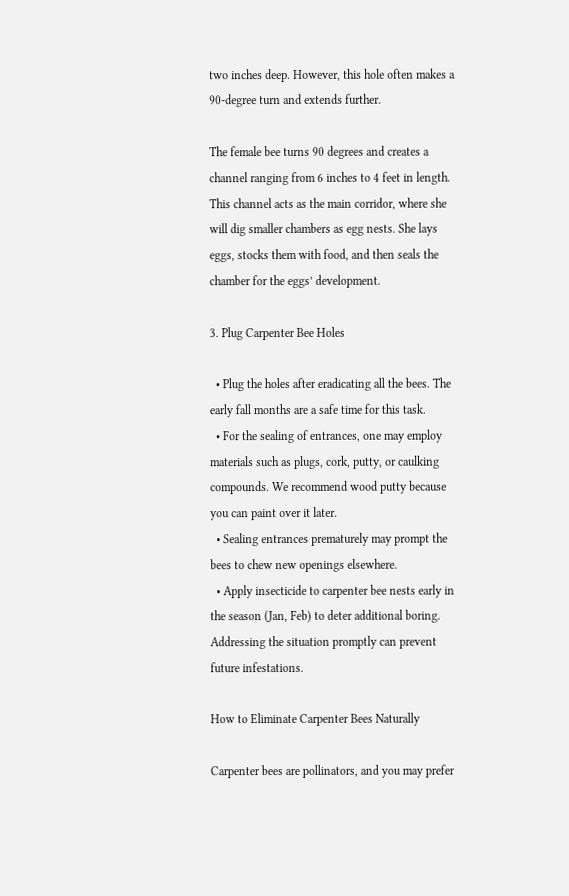two inches deep. However, this hole often makes a 90-degree turn and extends further.

The female bee turns 90 degrees and creates a channel ranging from 6 inches to 4 feet in length. This channel acts as the main corridor, where she will dig smaller chambers as egg nests. She lays eggs, stocks them with food, and then seals the chamber for the eggs’ development.

3. Plug Carpenter Bee Holes

  • Plug the holes after eradicating all the bees. The early fall months are a safe time for this task.
  • For the sealing of entrances, one may employ materials such as plugs, cork, putty, or caulking compounds. We recommend wood putty because you can paint over it later.
  • Sealing entrances prematurely may prompt the bees to chew new openings elsewhere.
  • Apply insecticide to carpenter bee nests early in the season (Jan, Feb) to deter additional boring. Addressing the situation promptly can prevent future infestations.

How to Eliminate Carpenter Bees Naturally

Carpenter bees are pollinators, and you may prefer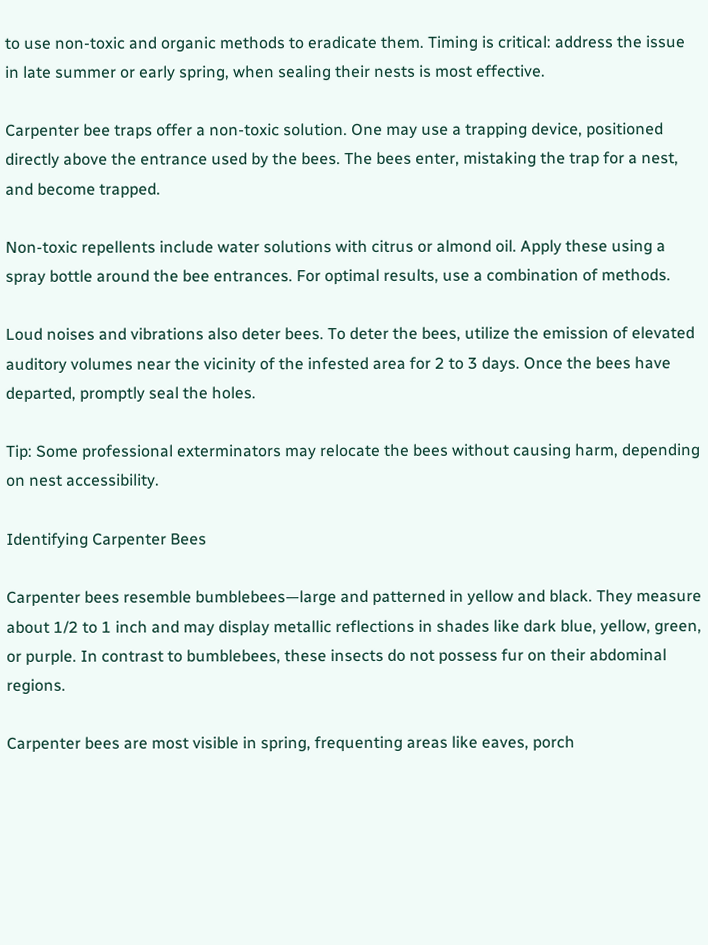to use non-toxic and organic methods to eradicate them. Timing is critical: address the issue in late summer or early spring, when sealing their nests is most effective.

Carpenter bee traps offer a non-toxic solution. One may use a trapping device, positioned directly above the entrance used by the bees. The bees enter, mistaking the trap for a nest, and become trapped.

Non-toxic repellents include water solutions with citrus or almond oil. Apply these using a spray bottle around the bee entrances. For optimal results, use a combination of methods.

Loud noises and vibrations also deter bees. To deter the bees, utilize the emission of elevated auditory volumes near the vicinity of the infested area for 2 to 3 days. Once the bees have departed, promptly seal the holes.

Tip: Some professional exterminators may relocate the bees without causing harm, depending on nest accessibility.

Identifying Carpenter Bees

Carpenter bees resemble bumblebees—large and patterned in yellow and black. They measure about 1/2 to 1 inch and may display metallic reflections in shades like dark blue, yellow, green, or purple. In contrast to bumblebees, these insects do not possess fur on their abdominal regions.

Carpenter bees are most visible in spring, frequenting areas like eaves, porch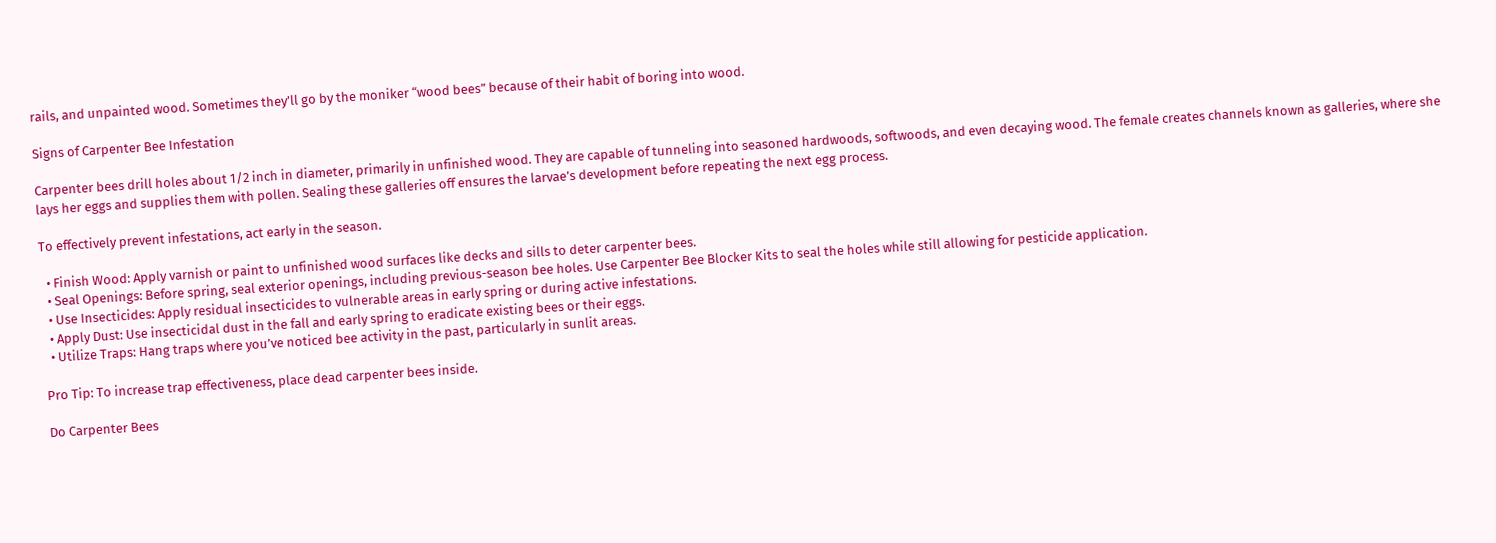rails, and unpainted wood. Sometimes they’ll go by the moniker “wood bees” because of their habit of boring into wood.

Signs of Carpenter Bee Infestation

Carpenter bees drill holes about 1/2 inch in diameter, primarily in unfinished wood. They are capable of tunneling into seasoned hardwoods, softwoods, and even decaying wood. The female creates channels known as galleries, where she lays her eggs and supplies them with pollen. Sealing these galleries off ensures the larvae’s development before repeating the next egg process.

To effectively prevent infestations, act early in the season.

  • Finish Wood: Apply varnish or paint to unfinished wood surfaces like decks and sills to deter carpenter bees.
  • Seal Openings: Before spring, seal exterior openings, including previous-season bee holes. Use Carpenter Bee Blocker Kits to seal the holes while still allowing for pesticide application.
  • Use Insecticides: Apply residual insecticides to vulnerable areas in early spring or during active infestations.
  • Apply Dust: Use insecticidal dust in the fall and early spring to eradicate existing bees or their eggs.
  • Utilize Traps: Hang traps where you’ve noticed bee activity in the past, particularly in sunlit areas.

Pro Tip: To increase trap effectiveness, place dead carpenter bees inside.

Do Carpenter Bees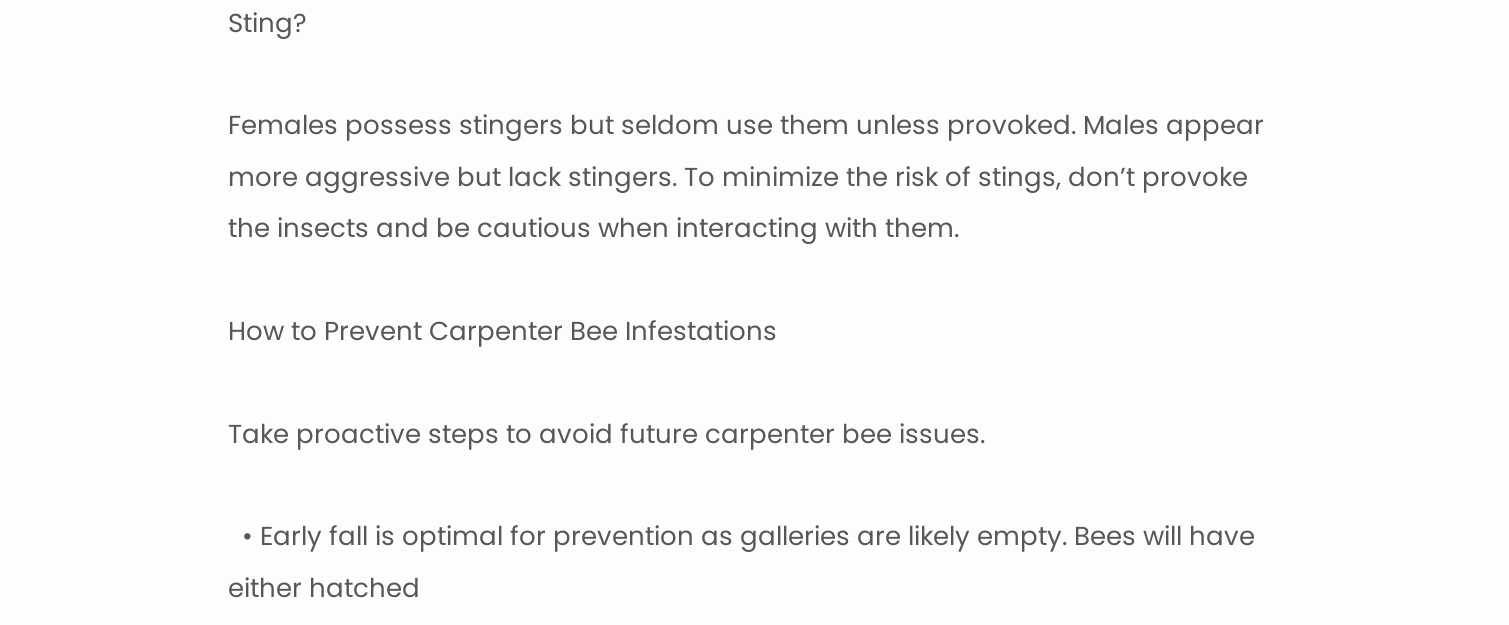Sting?

Females possess stingers but seldom use them unless provoked. Males appear more aggressive but lack stingers. To minimize the risk of stings, don’t provoke the insects and be cautious when interacting with them.

How to Prevent Carpenter Bee Infestations

Take proactive steps to avoid future carpenter bee issues.

  • Early fall is optimal for prevention as galleries are likely empty. Bees will have either hatched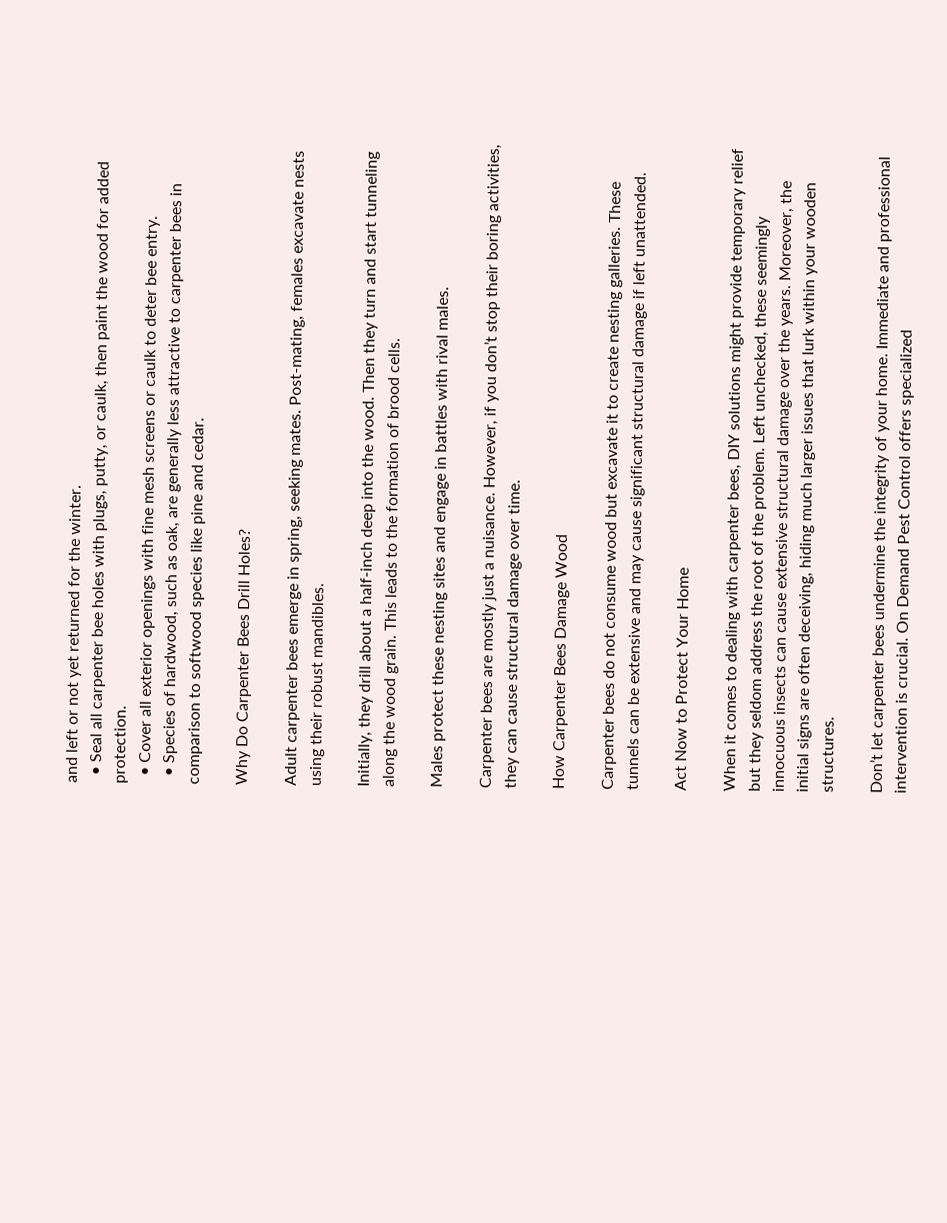and left or not yet returned for the winter.
  • Seal all carpenter bee holes with plugs, putty, or caulk, then paint the wood for added protection.
  • Cover all exterior openings with fine mesh screens or caulk to deter bee entry.
  • Species of hardwood, such as oak, are generally less attractive to carpenter bees in comparison to softwood species like pine and cedar.

Why Do Carpenter Bees Drill Holes?

Adult carpenter bees emerge in spring, seeking mates. Post-mating, females excavate nests using their robust mandibles.

Initially, they drill about a half-inch deep into the wood. Then they turn and start tunneling along the wood grain. This leads to the formation of brood cells.

Males protect these nesting sites and engage in battles with rival males.

Carpenter bees are mostly just a nuisance. However, if you don’t stop their boring activities, they can cause structural damage over time.

How Carpenter Bees Damage Wood

Carpenter bees do not consume wood but excavate it to create nesting galleries. These tunnels can be extensive and may cause significant structural damage if left unattended.

Act Now to Protect Your Home

When it comes to dealing with carpenter bees, DIY solutions might provide temporary relief but they seldom address the root of the problem. Left unchecked, these seemingly innocuous insects can cause extensive structural damage over the years. Moreover, the initial signs are often deceiving, hiding much larger issues that lurk within your wooden structures.

Don’t let carpenter bees undermine the integrity of your home. Immediate and professional intervention is crucial. On Demand Pest Control offers specialized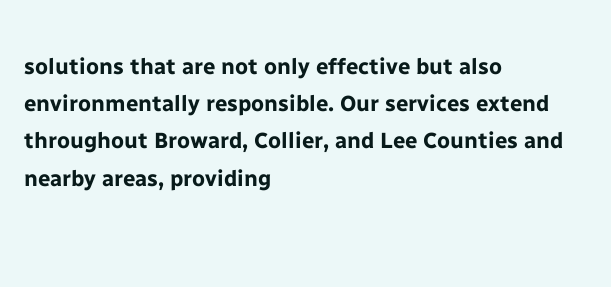solutions that are not only effective but also environmentally responsible. Our services extend throughout Broward, Collier, and Lee Counties and nearby areas, providing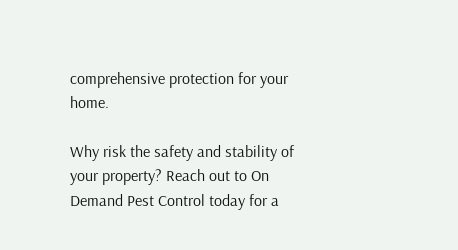comprehensive protection for your home.

Why risk the safety and stability of your property? Reach out to On Demand Pest Control today for a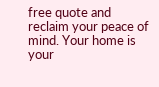free quote and reclaim your peace of mind. Your home is your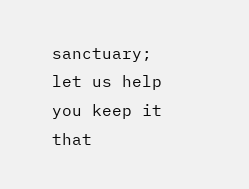sanctuary; let us help you keep it that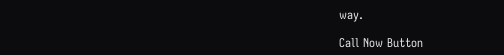way.

Call Now Button